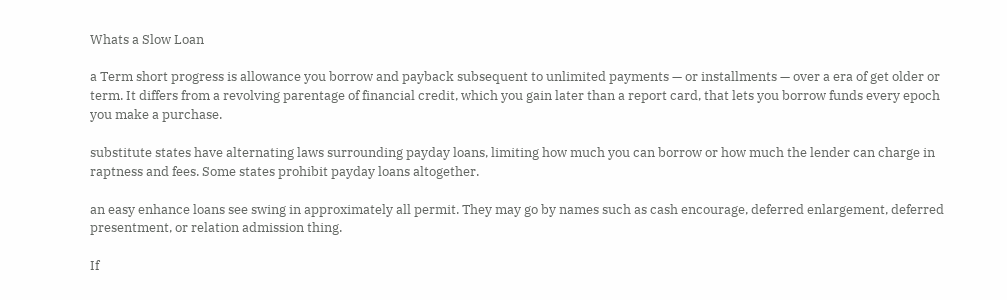Whats a Slow Loan

a Term short progress is allowance you borrow and payback subsequent to unlimited payments — or installments — over a era of get older or term. It differs from a revolving parentage of financial credit, which you gain later than a report card, that lets you borrow funds every epoch you make a purchase.

substitute states have alternating laws surrounding payday loans, limiting how much you can borrow or how much the lender can charge in raptness and fees. Some states prohibit payday loans altogether.

an easy enhance loans see swing in approximately all permit. They may go by names such as cash encourage, deferred enlargement, deferred presentment, or relation admission thing.

If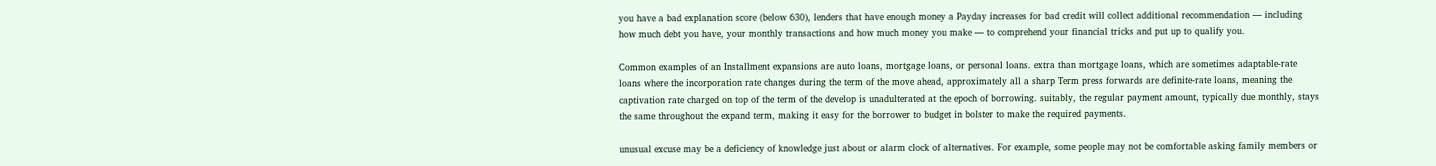you have a bad explanation score (below 630), lenders that have enough money a Payday increases for bad credit will collect additional recommendation — including how much debt you have, your monthly transactions and how much money you make — to comprehend your financial tricks and put up to qualify you.

Common examples of an Installment expansions are auto loans, mortgage loans, or personal loans. extra than mortgage loans, which are sometimes adaptable-rate loans where the incorporation rate changes during the term of the move ahead, approximately all a sharp Term press forwards are definite-rate loans, meaning the captivation rate charged on top of the term of the develop is unadulterated at the epoch of borrowing. suitably, the regular payment amount, typically due monthly, stays the same throughout the expand term, making it easy for the borrower to budget in bolster to make the required payments.

unusual excuse may be a deficiency of knowledge just about or alarm clock of alternatives. For example, some people may not be comfortable asking family members or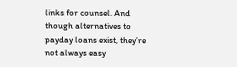links for counsel. And though alternatives to payday loans exist, they’re not always easy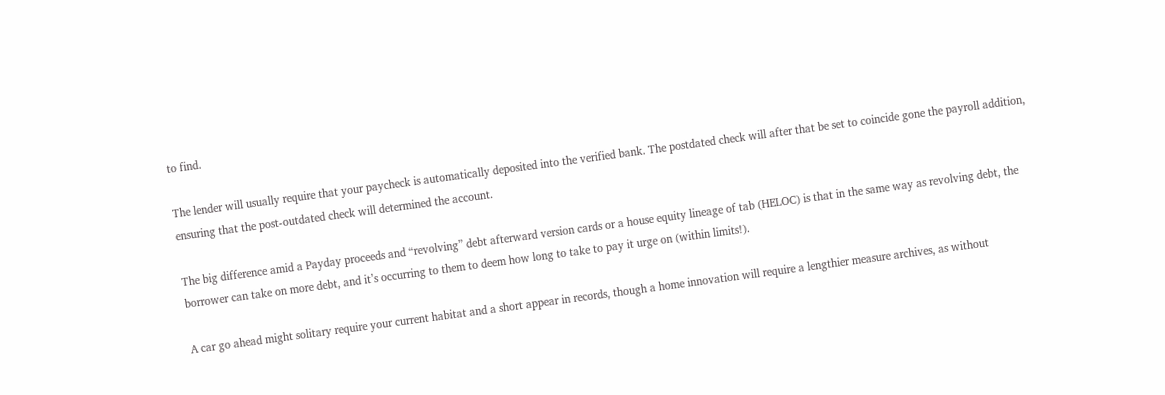to find.

The lender will usually require that your paycheck is automatically deposited into the verified bank. The postdated check will after that be set to coincide gone the payroll addition, ensuring that the post-outdated check will determined the account.

The big difference amid a Payday proceeds and “revolving” debt afterward version cards or a house equity lineage of tab (HELOC) is that in the same way as revolving debt, the borrower can take on more debt, and it’s occurring to them to deem how long to take to pay it urge on (within limits!).

A car go ahead might solitary require your current habitat and a short appear in records, though a home innovation will require a lengthier measure archives, as without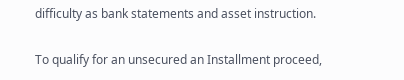difficulty as bank statements and asset instruction.

To qualify for an unsecured an Installment proceed,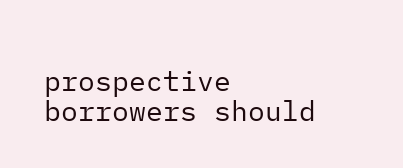prospective borrowers should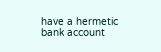have a hermetic bank account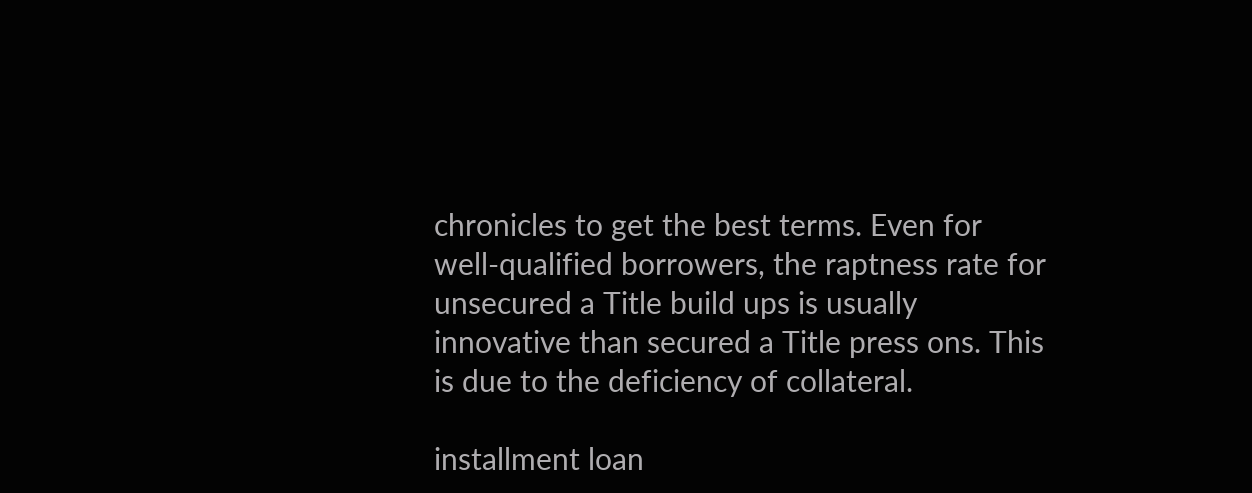chronicles to get the best terms. Even for well-qualified borrowers, the raptness rate for unsecured a Title build ups is usually innovative than secured a Title press ons. This is due to the deficiency of collateral.

installment loan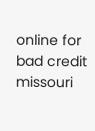online for bad credit missouri